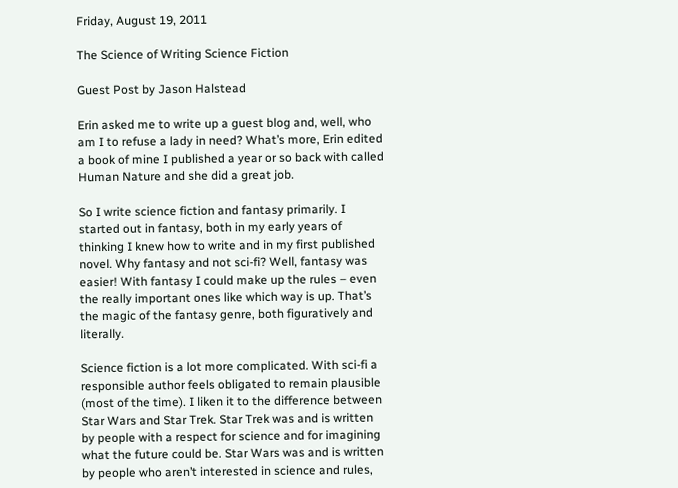Friday, August 19, 2011

The Science of Writing Science Fiction

Guest Post by Jason Halstead

Erin asked me to write up a guest blog and, well, who am I to refuse a lady in need? What’s more, Erin edited a book of mine I published a year or so back with called Human Nature and she did a great job.

So I write science fiction and fantasy primarily. I started out in fantasy, both in my early years of thinking I knew how to write and in my first published novel. Why fantasy and not sci-fi? Well, fantasy was easier! With fantasy I could make up the rules – even the really important ones like which way is up. That’s the magic of the fantasy genre, both figuratively and literally.

Science fiction is a lot more complicated. With sci-fi a responsible author feels obligated to remain plausible (most of the time). I liken it to the difference between Star Wars and Star Trek. Star Trek was and is written by people with a respect for science and for imagining what the future could be. Star Wars was and is written by people who aren’t interested in science and rules,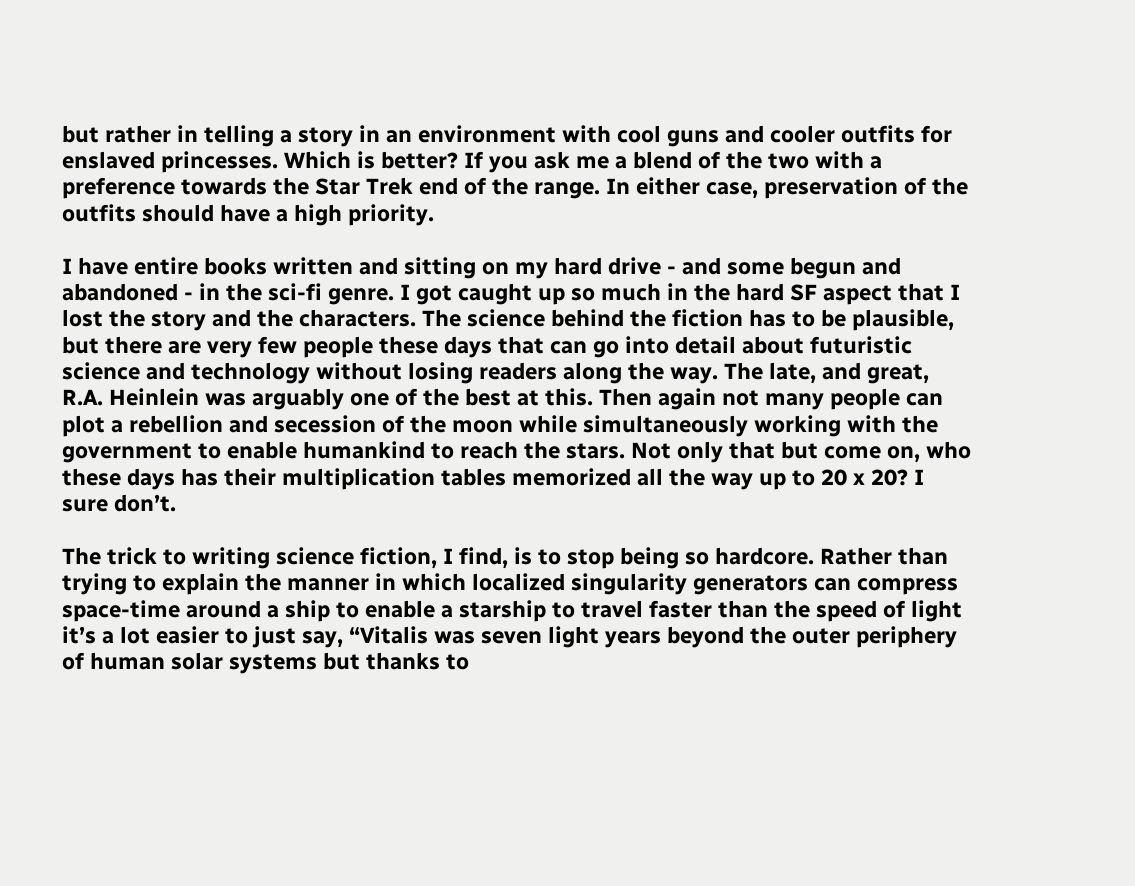but rather in telling a story in an environment with cool guns and cooler outfits for enslaved princesses. Which is better? If you ask me a blend of the two with a preference towards the Star Trek end of the range. In either case, preservation of the outfits should have a high priority.

I have entire books written and sitting on my hard drive - and some begun and abandoned - in the sci-fi genre. I got caught up so much in the hard SF aspect that I lost the story and the characters. The science behind the fiction has to be plausible, but there are very few people these days that can go into detail about futuristic science and technology without losing readers along the way. The late, and great, R.A. Heinlein was arguably one of the best at this. Then again not many people can plot a rebellion and secession of the moon while simultaneously working with the government to enable humankind to reach the stars. Not only that but come on, who these days has their multiplication tables memorized all the way up to 20 x 20? I sure don’t.

The trick to writing science fiction, I find, is to stop being so hardcore. Rather than trying to explain the manner in which localized singularity generators can compress space-time around a ship to enable a starship to travel faster than the speed of light it’s a lot easier to just say, “Vitalis was seven light years beyond the outer periphery of human solar systems but thanks to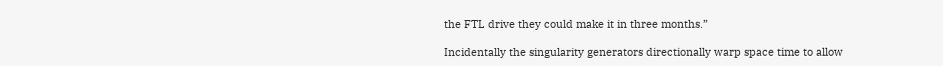the FTL drive they could make it in three months.”

Incidentally the singularity generators directionally warp space time to allow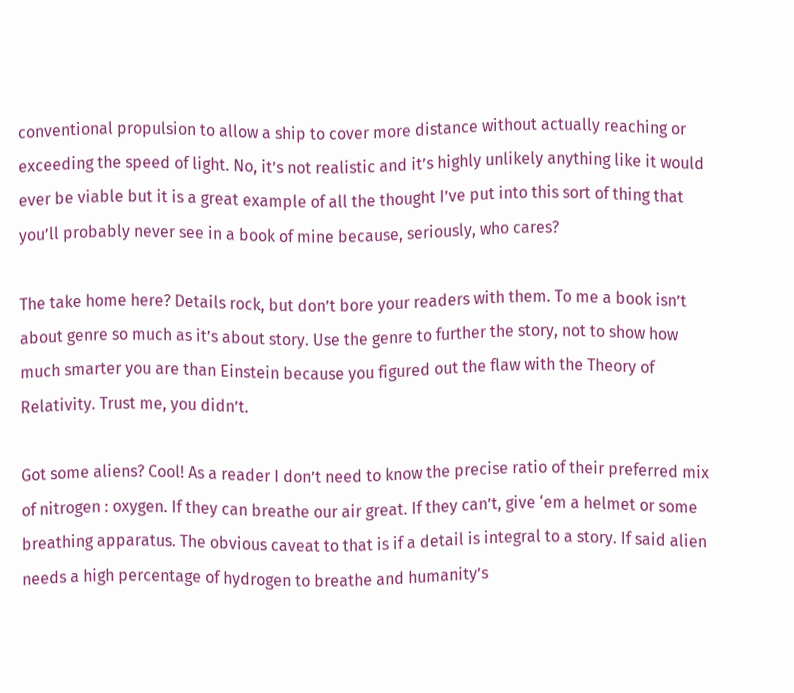conventional propulsion to allow a ship to cover more distance without actually reaching or exceeding the speed of light. No, it’s not realistic and it’s highly unlikely anything like it would ever be viable but it is a great example of all the thought I’ve put into this sort of thing that you’ll probably never see in a book of mine because, seriously, who cares?

The take home here? Details rock, but don’t bore your readers with them. To me a book isn’t about genre so much as it’s about story. Use the genre to further the story, not to show how much smarter you are than Einstein because you figured out the flaw with the Theory of Relativity. Trust me, you didn’t.

Got some aliens? Cool! As a reader I don’t need to know the precise ratio of their preferred mix of nitrogen : oxygen. If they can breathe our air great. If they can’t, give ‘em a helmet or some breathing apparatus. The obvious caveat to that is if a detail is integral to a story. If said alien needs a high percentage of hydrogen to breathe and humanity’s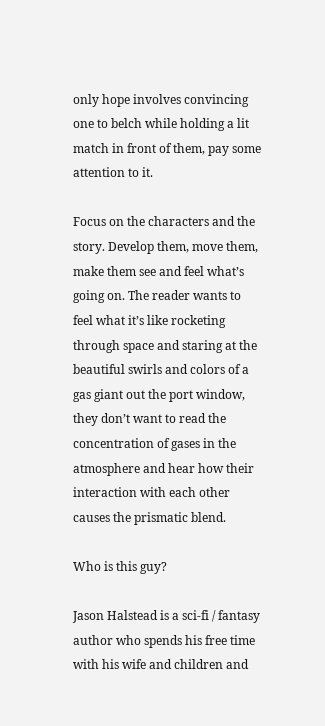only hope involves convincing one to belch while holding a lit match in front of them, pay some attention to it.

Focus on the characters and the story. Develop them, move them, make them see and feel what’s going on. The reader wants to feel what it’s like rocketing through space and staring at the beautiful swirls and colors of a gas giant out the port window, they don’t want to read the concentration of gases in the atmosphere and hear how their interaction with each other causes the prismatic blend.

Who is this guy?

Jason Halstead is a sci-fi / fantasy author who spends his free time with his wife and children and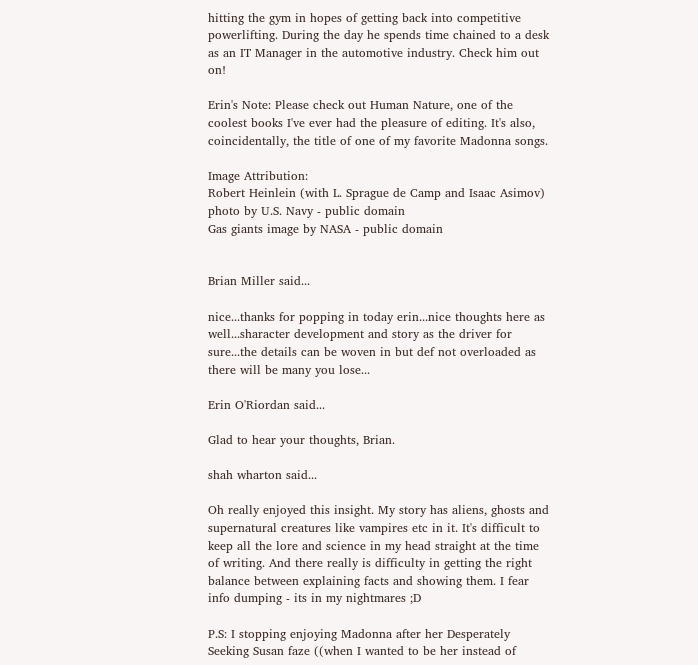hitting the gym in hopes of getting back into competitive powerlifting. During the day he spends time chained to a desk as an IT Manager in the automotive industry. Check him out on!

Erin's Note: Please check out Human Nature, one of the coolest books I've ever had the pleasure of editing. It's also, coincidentally, the title of one of my favorite Madonna songs.

Image Attribution:
Robert Heinlein (with L. Sprague de Camp and Isaac Asimov) photo by U.S. Navy - public domain
Gas giants image by NASA - public domain


Brian Miller said...

nice...thanks for popping in today erin...nice thoughts here as well...sharacter development and story as the driver for sure...the details can be woven in but def not overloaded as there will be many you lose...

Erin O'Riordan said...

Glad to hear your thoughts, Brian.

shah wharton said...

Oh really enjoyed this insight. My story has aliens, ghosts and supernatural creatures like vampires etc in it. It's difficult to keep all the lore and science in my head straight at the time of writing. And there really is difficulty in getting the right balance between explaining facts and showing them. I fear info dumping - its in my nightmares ;D

P.S: I stopping enjoying Madonna after her Desperately Seeking Susan faze ((when I wanted to be her instead of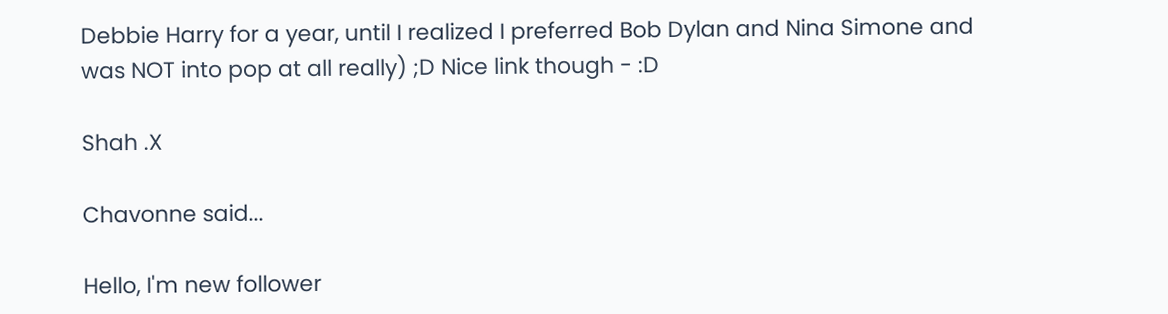Debbie Harry for a year, until I realized I preferred Bob Dylan and Nina Simone and was NOT into pop at all really) ;D Nice link though - :D

Shah .X

Chavonne said...

Hello, I'm new follower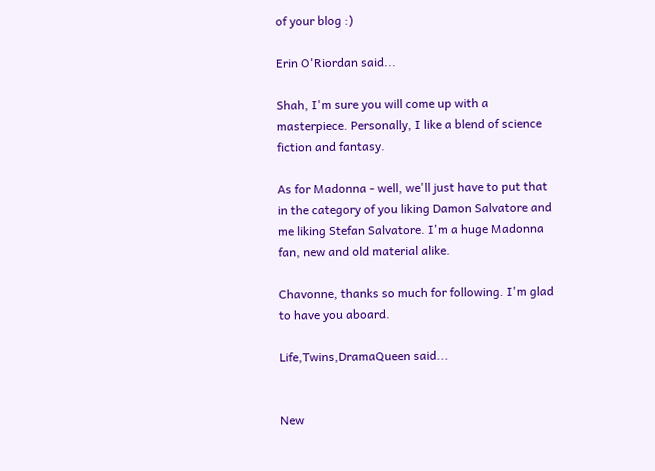of your blog :)

Erin O'Riordan said...

Shah, I'm sure you will come up with a masterpiece. Personally, I like a blend of science fiction and fantasy.

As for Madonna - well, we'll just have to put that in the category of you liking Damon Salvatore and me liking Stefan Salvatore. I'm a huge Madonna fan, new and old material alike.

Chavonne, thanks so much for following. I'm glad to have you aboard.

Life,Twins,DramaQueen said...


New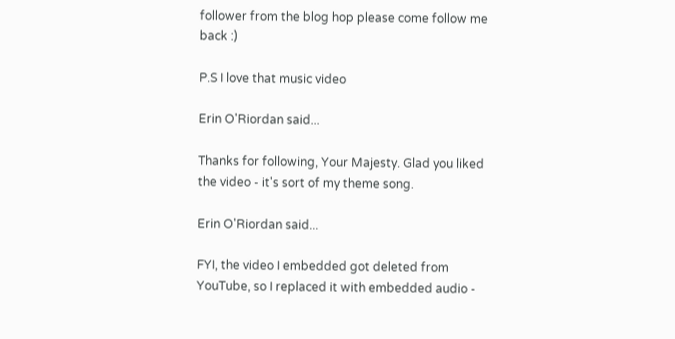follower from the blog hop please come follow me back :)

P.S I love that music video

Erin O'Riordan said...

Thanks for following, Your Majesty. Glad you liked the video - it's sort of my theme song.

Erin O'Riordan said...

FYI, the video I embedded got deleted from YouTube, so I replaced it with embedded audio -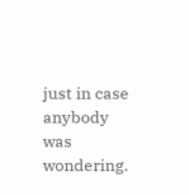just in case anybody was wondering.